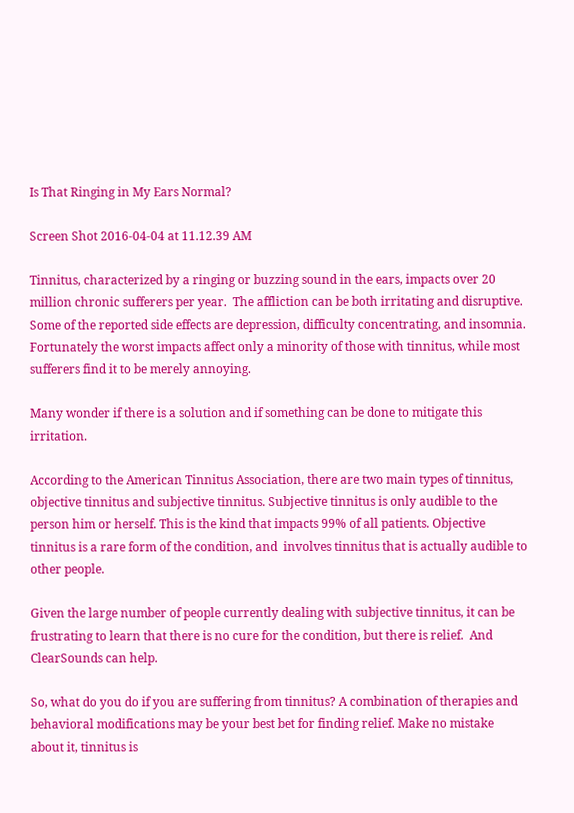Is That Ringing in My Ears Normal?

Screen Shot 2016-04-04 at 11.12.39 AM

Tinnitus, characterized by a ringing or buzzing sound in the ears, impacts over 20 million chronic sufferers per year.  The affliction can be both irritating and disruptive. Some of the reported side effects are depression, difficulty concentrating, and insomnia. Fortunately the worst impacts affect only a minority of those with tinnitus, while most sufferers find it to be merely annoying.

Many wonder if there is a solution and if something can be done to mitigate this irritation.

According to the American Tinnitus Association, there are two main types of tinnitus, objective tinnitus and subjective tinnitus. Subjective tinnitus is only audible to the person him or herself. This is the kind that impacts 99% of all patients. Objective tinnitus is a rare form of the condition, and  involves tinnitus that is actually audible to other people.

Given the large number of people currently dealing with subjective tinnitus, it can be frustrating to learn that there is no cure for the condition, but there is relief.  And ClearSounds can help.

So, what do you do if you are suffering from tinnitus? A combination of therapies and behavioral modifications may be your best bet for finding relief. Make no mistake about it, tinnitus is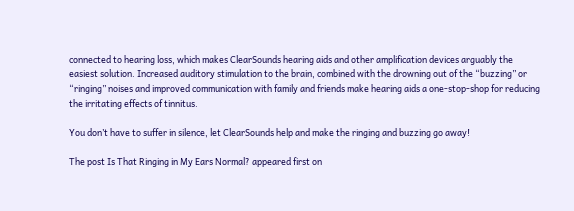connected to hearing loss, which makes ClearSounds hearing aids and other amplification devices arguably the easiest solution. Increased auditory stimulation to the brain, combined with the drowning out of the “buzzing” or “ringing” noises and improved communication with family and friends make hearing aids a one-stop-shop for reducing the irritating effects of tinnitus.

You don’t have to suffer in silence, let ClearSounds help and make the ringing and buzzing go away!

The post Is That Ringing in My Ears Normal? appeared first on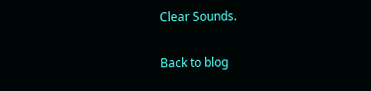Clear Sounds.

Back to blog